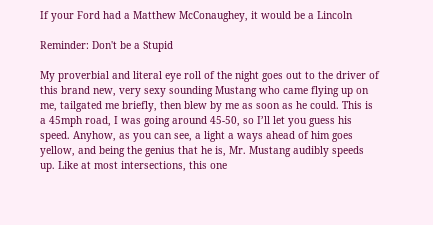If your Ford had a Matthew McConaughey, it would be a Lincoln

Reminder: Don't be a Stupid

My proverbial and literal eye roll of the night goes out to the driver of this brand new, very sexy sounding Mustang who came flying up on me, tailgated me briefly, then blew by me as soon as he could. This is a 45mph road, I was going around 45-50, so I’ll let you guess his speed. Anyhow, as you can see, a light a ways ahead of him goes yellow, and being the genius that he is, Mr. Mustang audibly speeds up. Like at most intersections, this one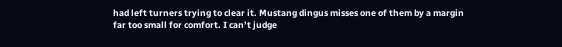had left turners trying to clear it. Mustang dingus misses one of them by a margin far too small for comfort. I can’t judge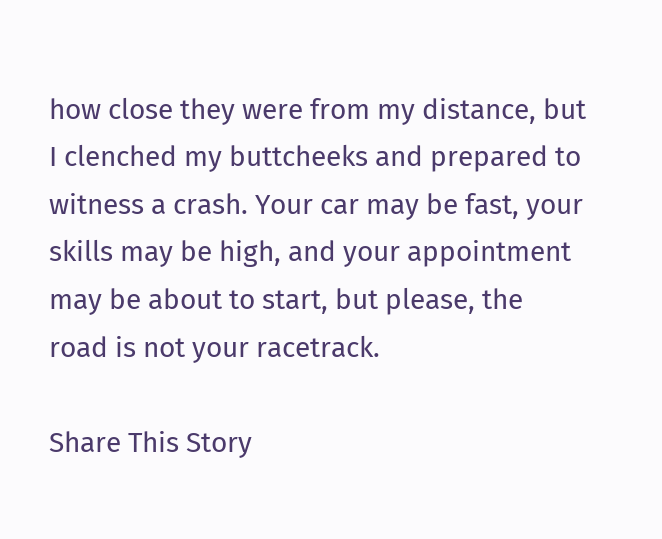how close they were from my distance, but I clenched my buttcheeks and prepared to witness a crash. Your car may be fast, your skills may be high, and your appointment may be about to start, but please, the road is not your racetrack.

Share This Story